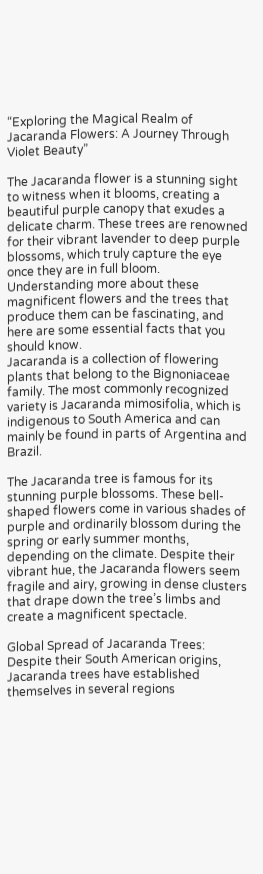“Exploring the Magical Realm of Jacaranda Flowers: A Journey Through Violet Beauty”

The Jacaranda flower is a stunning sight to witness when it blooms, creating a beautiful purple canopy that exudes a delicate charm. These trees are renowned for their vibrant lavender to deep purple blossoms, which truly capture the eye once they are in full bloom. Understanding more about these magnificent flowers and the trees that produce them can be fascinating, and here are some essential facts that you should know.
Jacaranda is a collection of flowering plants that belong to the Bignoniaceae family. The most commonly recognized variety is Jacaranda mimosifolia, which is indigenous to South America and can mainly be found in parts of Argentina and Brazil.

The Jacaranda tree is famous for its stunning purple blossoms. These bell-shaped flowers come in various shades of purple and ordinarily blossom during the spring or early summer months, depending on the climate. Despite their vibrant hue, the Jacaranda flowers seem fragile and airy, growing in dense clusters that drape down the tree’s limbs and create a magnificent spectacle.

Global Spread of Jacaranda Trees:
Despite their South American origins, Jacaranda trees have established themselves in several regions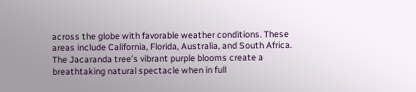across the globe with favorable weather conditions. These areas include California, Florida, Australia, and South Africa. The Jacaranda tree’s vibrant purple blooms create a breathtaking natural spectacle when in full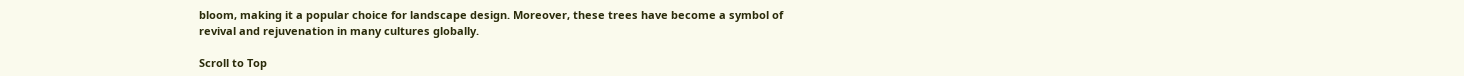bloom, making it a popular choice for landscape design. Moreover, these trees have become a symbol of revival and rejuvenation in many cultures globally.

Scroll to Top